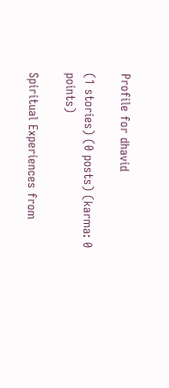Profile for dhavid

(1 stories) (0 posts) (karma: 0 points)

Spiritual Experiences from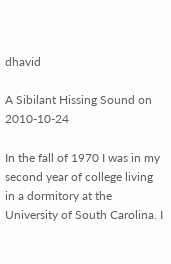dhavid

A Sibilant Hissing Sound on 2010-10-24

In the fall of 1970 I was in my second year of college living in a dormitory at the University of South Carolina. I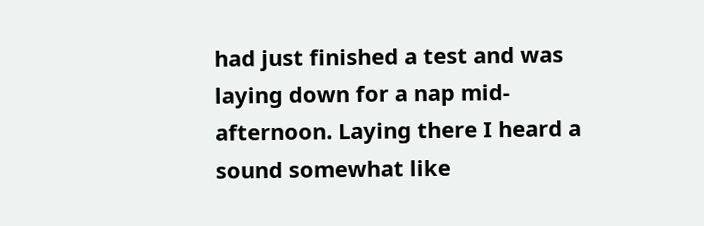had just finished a test and was laying down for a nap mid-afternoon. Laying there I heard a sound somewhat like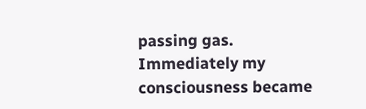passing gas. Immediately my consciousness became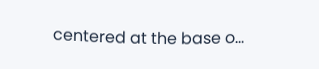centered at the base o...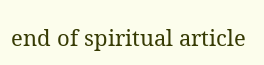end of spiritual article